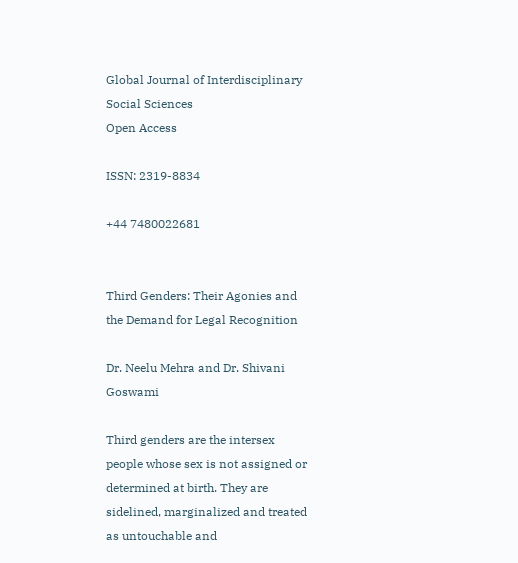Global Journal of Interdisciplinary Social Sciences
Open Access

ISSN: 2319-8834

+44 7480022681


Third Genders: Their Agonies and the Demand for Legal Recognition

Dr. Neelu Mehra and Dr. Shivani Goswami

Third genders are the intersex people whose sex is not assigned or determined at birth. They are sidelined, marginalized and treated as untouchable and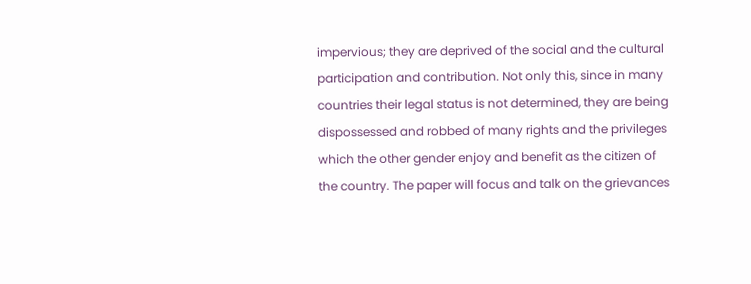impervious; they are deprived of the social and the cultural participation and contribution. Not only this, since in many countries their legal status is not determined, they are being dispossessed and robbed of many rights and the privileges which the other gender enjoy and benefit as the citizen of the country. The paper will focus and talk on the grievances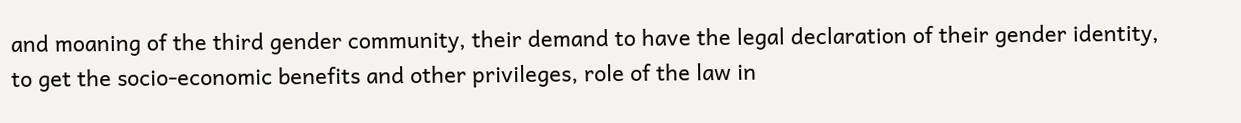and moaning of the third gender community, their demand to have the legal declaration of their gender identity, to get the socio-economic benefits and other privileges, role of the law in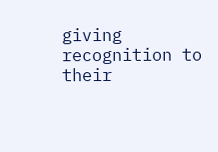giving recognition to their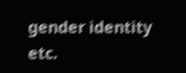gender identity etc.